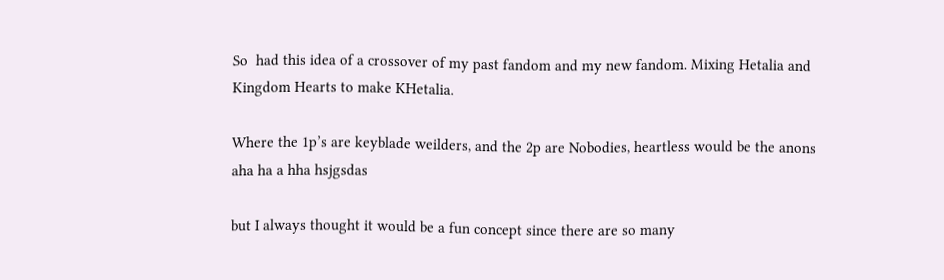So  had this idea of a crossover of my past fandom and my new fandom. Mixing Hetalia and Kingdom Hearts to make KHetalia.

Where the 1p’s are keyblade weilders, and the 2p are Nobodies, heartless would be the anons aha ha a hha hsjgsdas

but I always thought it would be a fun concept since there are so many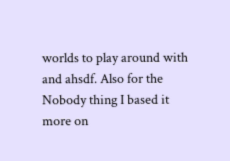worlds to play around with and ahsdf. Also for the Nobody thing I based it more on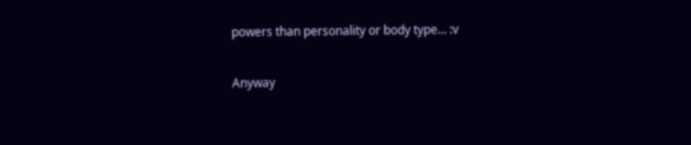powers than personality or body type… :v

Anyway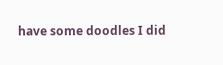have some doodles I did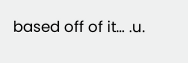based off of it… .u.